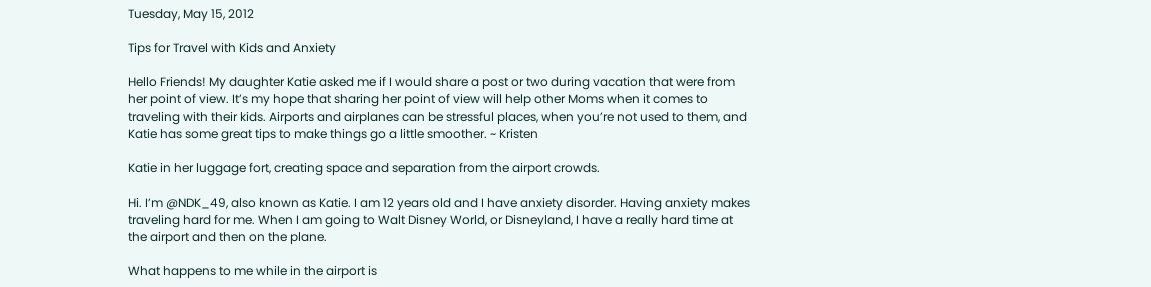Tuesday, May 15, 2012

Tips for Travel with Kids and Anxiety

Hello Friends! My daughter Katie asked me if I would share a post or two during vacation that were from her point of view. It’s my hope that sharing her point of view will help other Moms when it comes to traveling with their kids. Airports and airplanes can be stressful places, when you’re not used to them, and Katie has some great tips to make things go a little smoother. ~ Kristen

Katie in her luggage fort, creating space and separation from the airport crowds.

Hi. I’m @NDK_49, also known as Katie. I am 12 years old and I have anxiety disorder. Having anxiety makes traveling hard for me. When I am going to Walt Disney World, or Disneyland, I have a really hard time at the airport and then on the plane.

What happens to me while in the airport is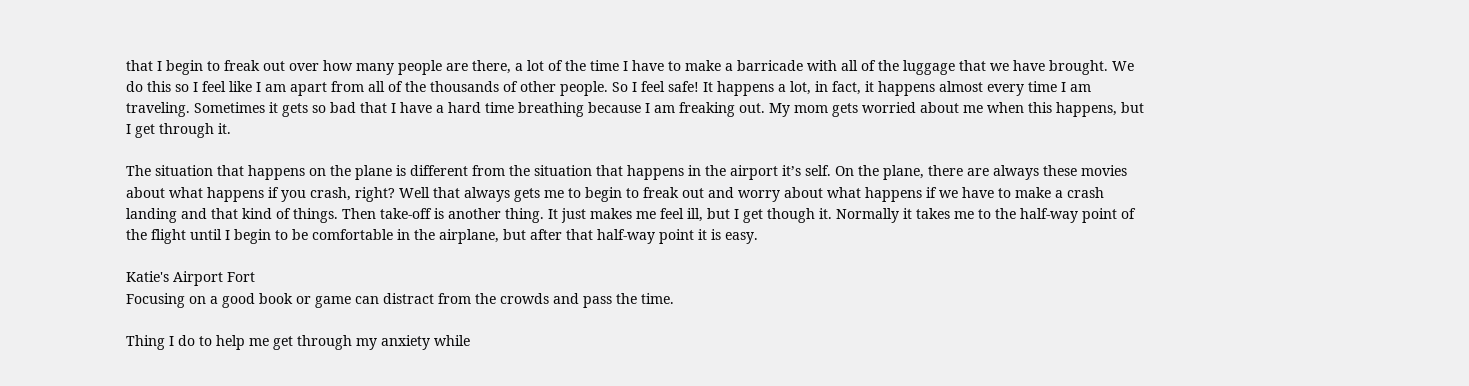that I begin to freak out over how many people are there, a lot of the time I have to make a barricade with all of the luggage that we have brought. We do this so I feel like I am apart from all of the thousands of other people. So I feel safe! It happens a lot, in fact, it happens almost every time I am traveling. Sometimes it gets so bad that I have a hard time breathing because I am freaking out. My mom gets worried about me when this happens, but I get through it.

The situation that happens on the plane is different from the situation that happens in the airport it’s self. On the plane, there are always these movies about what happens if you crash, right? Well that always gets me to begin to freak out and worry about what happens if we have to make a crash landing and that kind of things. Then take-off is another thing. It just makes me feel ill, but I get though it. Normally it takes me to the half-way point of the flight until I begin to be comfortable in the airplane, but after that half-way point it is easy.

Katie's Airport Fort
Focusing on a good book or game can distract from the crowds and pass the time.

Thing I do to help me get through my anxiety while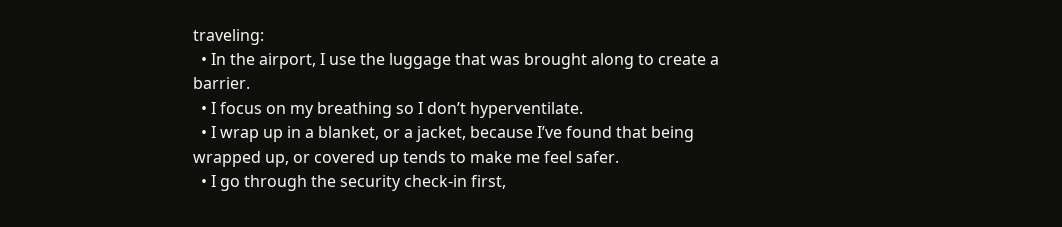traveling:
  • In the airport, I use the luggage that was brought along to create a barrier.
  • I focus on my breathing so I don’t hyperventilate.
  • I wrap up in a blanket, or a jacket, because I’ve found that being wrapped up, or covered up tends to make me feel safer.
  • I go through the security check-in first,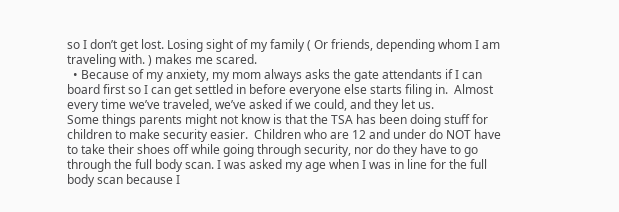so I don’t get lost. Losing sight of my family ( Or friends, depending whom I am traveling with. ) makes me scared.
  • Because of my anxiety, my mom always asks the gate attendants if I can board first so I can get settled in before everyone else starts filing in.  Almost every time we’ve traveled, we’ve asked if we could, and they let us.
Some things parents might not know is that the TSA has been doing stuff for children to make security easier.  Children who are 12 and under do NOT have to take their shoes off while going through security, nor do they have to go through the full body scan. I was asked my age when I was in line for the full body scan because I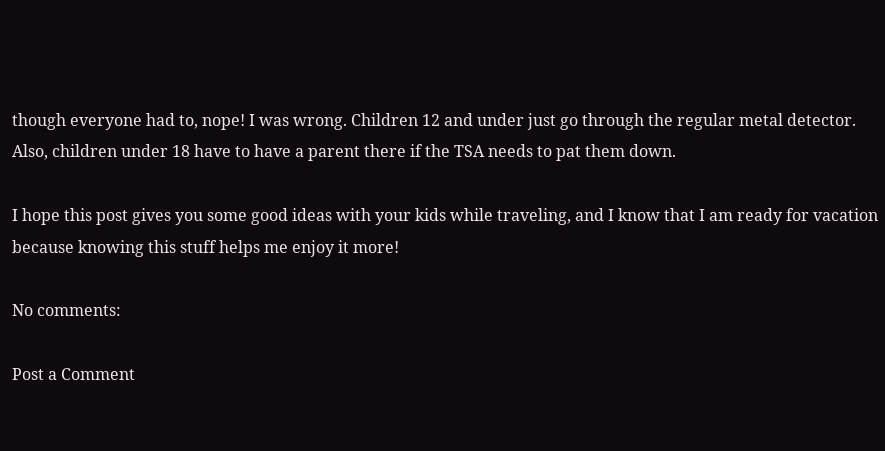though everyone had to, nope! I was wrong. Children 12 and under just go through the regular metal detector.  Also, children under 18 have to have a parent there if the TSA needs to pat them down.

I hope this post gives you some good ideas with your kids while traveling, and I know that I am ready for vacation because knowing this stuff helps me enjoy it more!

No comments:

Post a Comment